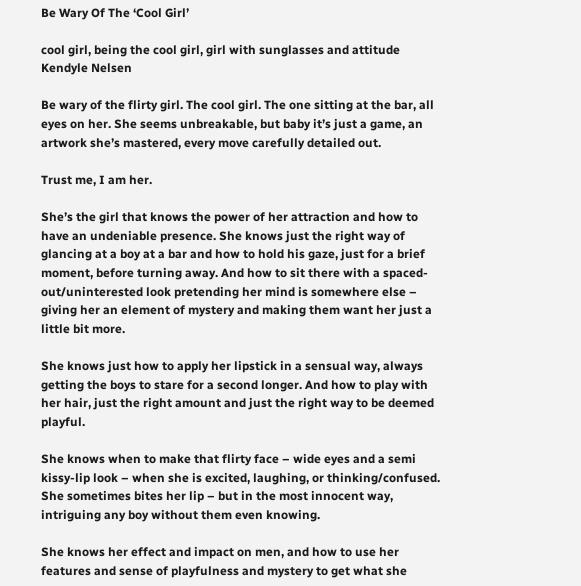Be Wary Of The ‘Cool Girl’

cool girl, being the cool girl, girl with sunglasses and attitude
Kendyle Nelsen

Be wary of the flirty girl. The cool girl. The one sitting at the bar, all eyes on her. She seems unbreakable, but baby it’s just a game, an artwork she’s mastered, every move carefully detailed out.

Trust me, I am her.

She’s the girl that knows the power of her attraction and how to have an undeniable presence. She knows just the right way of glancing at a boy at a bar and how to hold his gaze, just for a brief moment, before turning away. And how to sit there with a spaced-out/uninterested look pretending her mind is somewhere else – giving her an element of mystery and making them want her just a little bit more.

She knows just how to apply her lipstick in a sensual way, always getting the boys to stare for a second longer. And how to play with her hair, just the right amount and just the right way to be deemed playful.

She knows when to make that flirty face – wide eyes and a semi kissy-lip look – when she is excited, laughing, or thinking/confused. She sometimes bites her lip – but in the most innocent way, intriguing any boy without them even knowing.

She knows her effect and impact on men, and how to use her features and sense of playfulness and mystery to get what she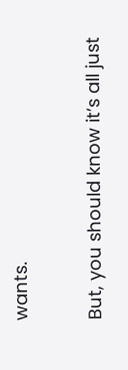wants.

But, you should know it’s all just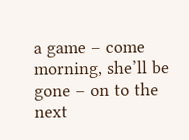a game – come morning, she’ll be gone – on to the next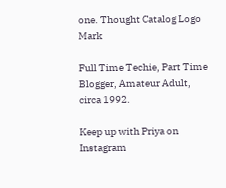one. Thought Catalog Logo Mark

Full Time Techie, Part Time Blogger, Amateur Adult, circa 1992.

Keep up with Priya on Instagram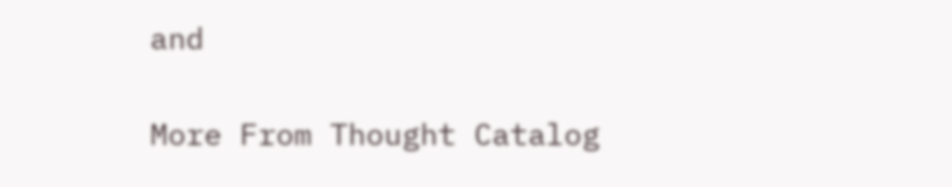and

More From Thought Catalog